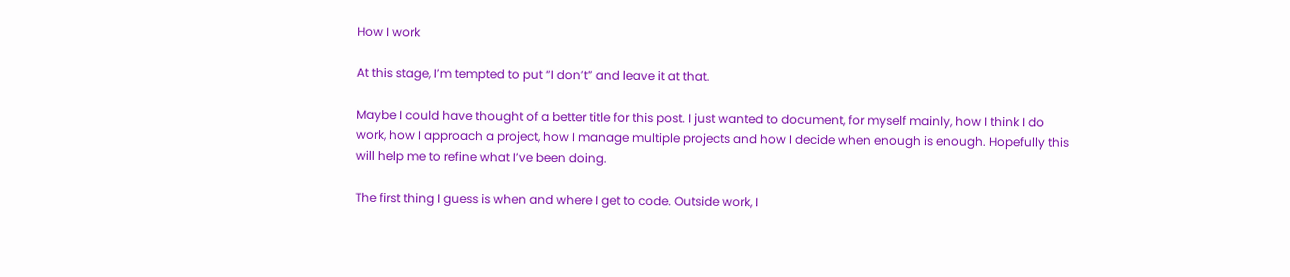How I work

At this stage, I’m tempted to put “I don’t” and leave it at that.

Maybe I could have thought of a better title for this post. I just wanted to document, for myself mainly, how I think I do work, how I approach a project, how I manage multiple projects and how I decide when enough is enough. Hopefully this will help me to refine what I’ve been doing.

The first thing I guess is when and where I get to code. Outside work, I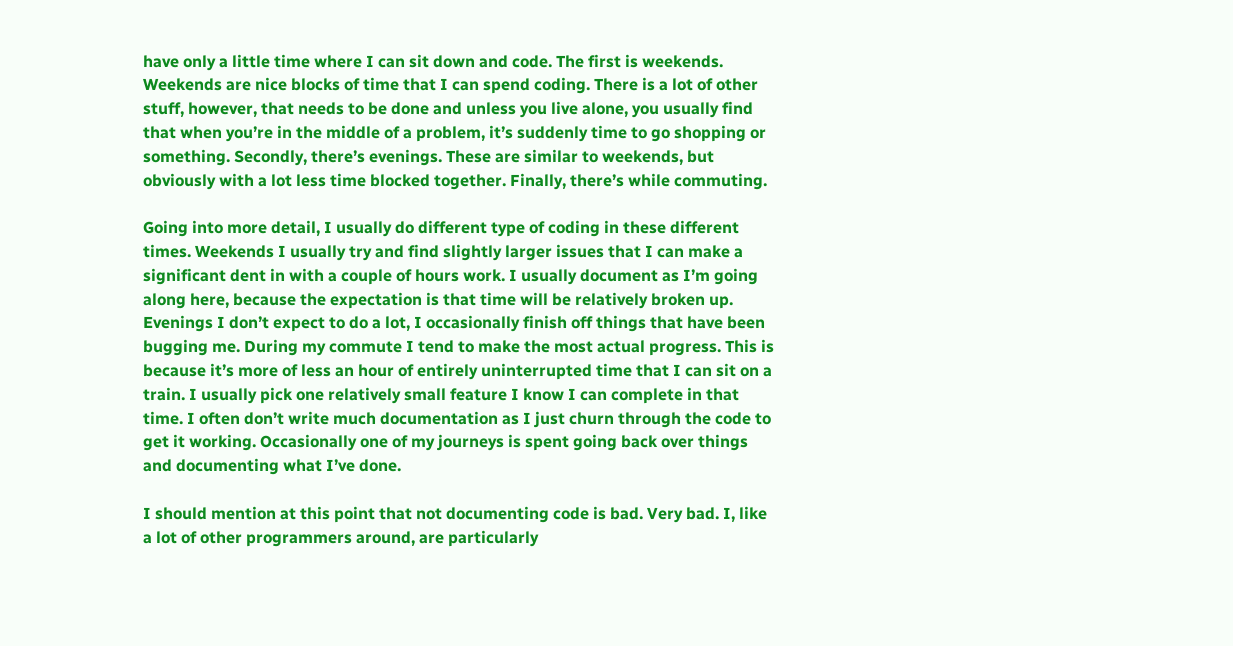have only a little time where I can sit down and code. The first is weekends. Weekends are nice blocks of time that I can spend coding. There is a lot of other stuff, however, that needs to be done and unless you live alone, you usually find that when you’re in the middle of a problem, it’s suddenly time to go shopping or something. Secondly, there’s evenings. These are similar to weekends, but obviously with a lot less time blocked together. Finally, there’s while commuting.

Going into more detail, I usually do different type of coding in these different times. Weekends I usually try and find slightly larger issues that I can make a significant dent in with a couple of hours work. I usually document as I’m going along here, because the expectation is that time will be relatively broken up. Evenings I don’t expect to do a lot, I occasionally finish off things that have been bugging me. During my commute I tend to make the most actual progress. This is because it’s more of less an hour of entirely uninterrupted time that I can sit on a train. I usually pick one relatively small feature I know I can complete in that time. I often don’t write much documentation as I just churn through the code to get it working. Occasionally one of my journeys is spent going back over things and documenting what I’ve done.

I should mention at this point that not documenting code is bad. Very bad. I, like a lot of other programmers around, are particularly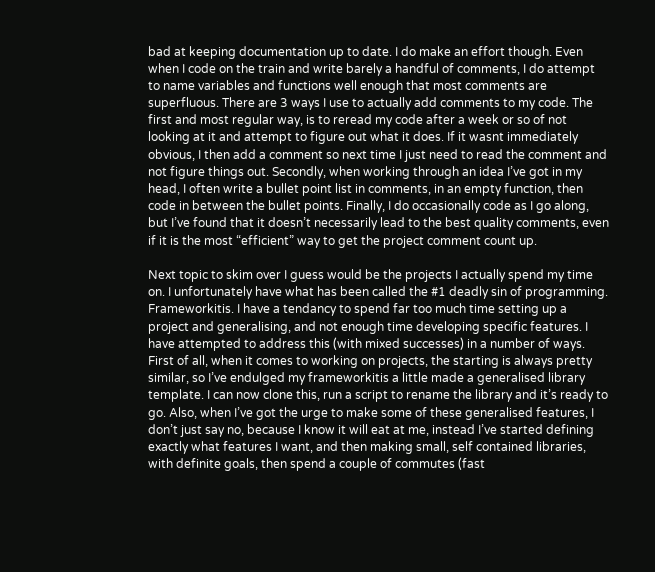bad at keeping documentation up to date. I do make an effort though. Even when I code on the train and write barely a handful of comments, I do attempt to name variables and functions well enough that most comments are superfluous. There are 3 ways I use to actually add comments to my code. The first and most regular way, is to reread my code after a week or so of not looking at it and attempt to figure out what it does. If it wasnt immediately obvious, I then add a comment so next time I just need to read the comment and not figure things out. Secondly, when working through an idea I’ve got in my head, I often write a bullet point list in comments, in an empty function, then code in between the bullet points. Finally, I do occasionally code as I go along, but I’ve found that it doesn’t necessarily lead to the best quality comments, even if it is the most “efficient” way to get the project comment count up.

Next topic to skim over I guess would be the projects I actually spend my time on. I unfortunately have what has been called the #1 deadly sin of programming. Frameworkitis. I have a tendancy to spend far too much time setting up a project and generalising, and not enough time developing specific features. I have attempted to address this (with mixed successes) in a number of ways. First of all, when it comes to working on projects, the starting is always pretty similar, so I’ve endulged my frameworkitis a little made a generalised library template. I can now clone this, run a script to rename the library and it’s ready to go. Also, when I’ve got the urge to make some of these generalised features, I don’t just say no, because I know it will eat at me, instead I’ve started defining exactly what features I want, and then making small, self contained libraries, with definite goals, then spend a couple of commutes (fast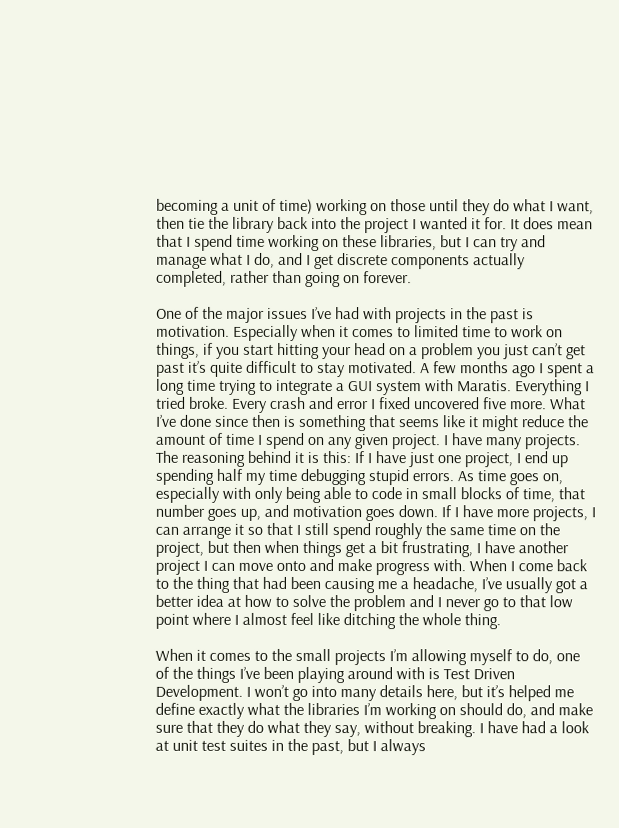becoming a unit of time) working on those until they do what I want, then tie the library back into the project I wanted it for. It does mean that I spend time working on these libraries, but I can try and manage what I do, and I get discrete components actually completed, rather than going on forever.

One of the major issues I’ve had with projects in the past is motivation. Especially when it comes to limited time to work on things, if you start hitting your head on a problem you just can’t get past it’s quite difficult to stay motivated. A few months ago I spent a long time trying to integrate a GUI system with Maratis. Everything I tried broke. Every crash and error I fixed uncovered five more. What I’ve done since then is something that seems like it might reduce the amount of time I spend on any given project. I have many projects. The reasoning behind it is this: If I have just one project, I end up spending half my time debugging stupid errors. As time goes on, especially with only being able to code in small blocks of time, that number goes up, and motivation goes down. If I have more projects, I can arrange it so that I still spend roughly the same time on the project, but then when things get a bit frustrating, I have another project I can move onto and make progress with. When I come back to the thing that had been causing me a headache, I’ve usually got a better idea at how to solve the problem and I never go to that low point where I almost feel like ditching the whole thing.

When it comes to the small projects I’m allowing myself to do, one of the things I’ve been playing around with is Test Driven Development. I won’t go into many details here, but it’s helped me define exactly what the libraries I’m working on should do, and make sure that they do what they say, without breaking. I have had a look at unit test suites in the past, but I always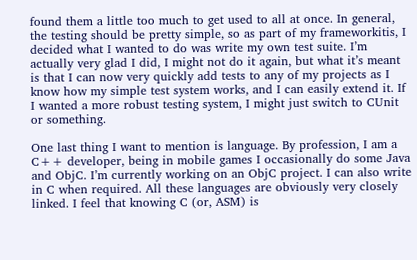found them a little too much to get used to all at once. In general, the testing should be pretty simple, so as part of my frameworkitis, I decided what I wanted to do was write my own test suite. I’m actually very glad I did, I might not do it again, but what it’s meant is that I can now very quickly add tests to any of my projects as I know how my simple test system works, and I can easily extend it. If I wanted a more robust testing system, I might just switch to CUnit or something.

One last thing I want to mention is language. By profession, I am a C++ developer, being in mobile games I occasionally do some Java and ObjC. I’m currently working on an ObjC project. I can also write in C when required. All these languages are obviously very closely linked. I feel that knowing C (or, ASM) is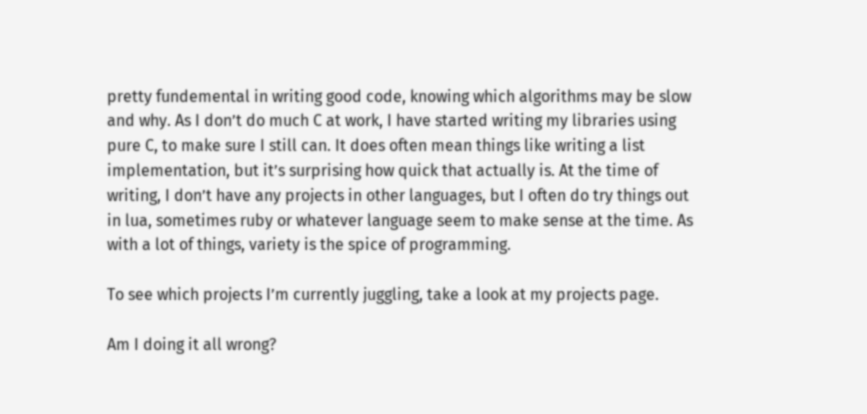pretty fundemental in writing good code, knowing which algorithms may be slow and why. As I don’t do much C at work, I have started writing my libraries using pure C, to make sure I still can. It does often mean things like writing a list implementation, but it’s surprising how quick that actually is. At the time of writing, I don’t have any projects in other languages, but I often do try things out in lua, sometimes ruby or whatever language seem to make sense at the time. As with a lot of things, variety is the spice of programming.

To see which projects I’m currently juggling, take a look at my projects page.

Am I doing it all wrong?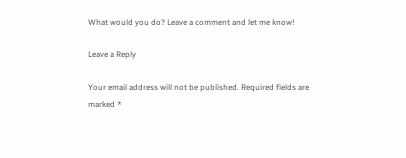What would you do? Leave a comment and let me know!

Leave a Reply

Your email address will not be published. Required fields are marked *